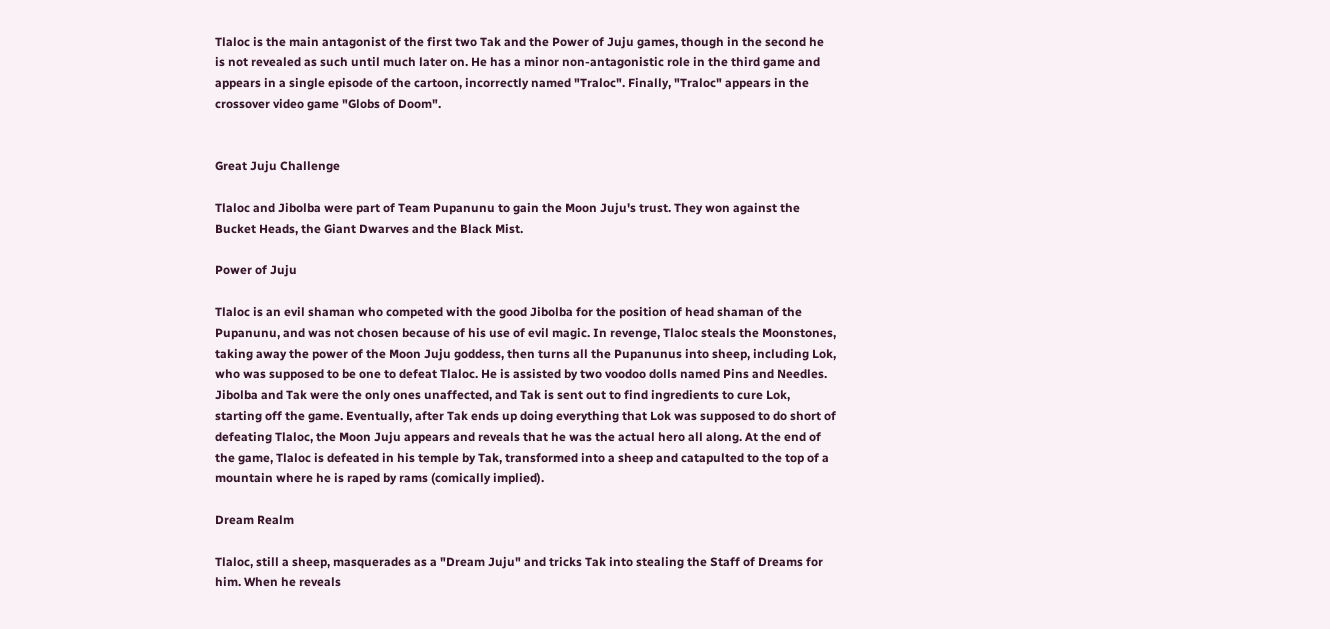Tlaloc is the main antagonist of the first two Tak and the Power of Juju games, though in the second he is not revealed as such until much later on. He has a minor non-antagonistic role in the third game and appears in a single episode of the cartoon, incorrectly named "Traloc". Finally, "Traloc" appears in the crossover video game "Globs of Doom".


Great Juju Challenge

Tlaloc and Jibolba were part of Team Pupanunu to gain the Moon Juju's trust. They won against the Bucket Heads, the Giant Dwarves and the Black Mist.

Power of Juju

Tlaloc is an evil shaman who competed with the good Jibolba for the position of head shaman of the Pupanunu, and was not chosen because of his use of evil magic. In revenge, Tlaloc steals the Moonstones, taking away the power of the Moon Juju goddess, then turns all the Pupanunus into sheep, including Lok, who was supposed to be one to defeat Tlaloc. He is assisted by two voodoo dolls named Pins and Needles. Jibolba and Tak were the only ones unaffected, and Tak is sent out to find ingredients to cure Lok, starting off the game. Eventually, after Tak ends up doing everything that Lok was supposed to do short of defeating Tlaloc, the Moon Juju appears and reveals that he was the actual hero all along. At the end of the game, Tlaloc is defeated in his temple by Tak, transformed into a sheep and catapulted to the top of a mountain where he is raped by rams (comically implied).

Dream Realm

Tlaloc, still a sheep, masquerades as a "Dream Juju" and tricks Tak into stealing the Staff of Dreams for him. When he reveals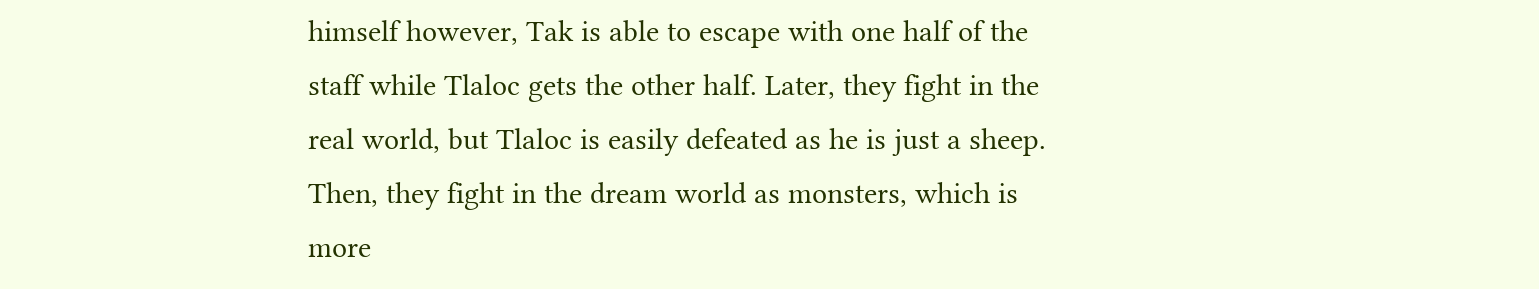himself however, Tak is able to escape with one half of the staff while Tlaloc gets the other half. Later, they fight in the real world, but Tlaloc is easily defeated as he is just a sheep. Then, they fight in the dream world as monsters, which is more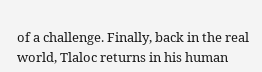of a challenge. Finally, back in the real world, Tlaloc returns in his human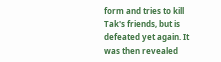form and tries to kill Tak's friends, but is defeated yet again. It was then revealed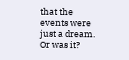that the events were just a dream. Or was it?